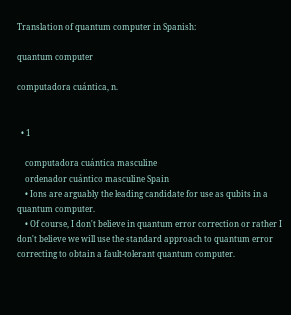Translation of quantum computer in Spanish:

quantum computer

computadora cuántica, n.


  • 1

    computadora cuántica masculine
    ordenador cuántico masculine Spain
    • Ions are arguably the leading candidate for use as qubits in a quantum computer.
    • Of course, I don't believe in quantum error correction or rather I don't believe we will use the standard approach to quantum error correcting to obtain a fault-tolerant quantum computer.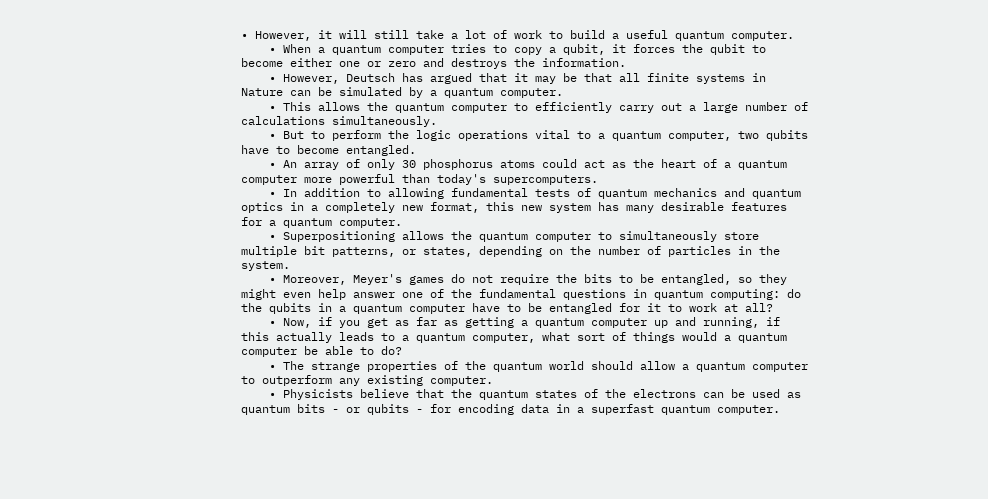• However, it will still take a lot of work to build a useful quantum computer.
    • When a quantum computer tries to copy a qubit, it forces the qubit to become either one or zero and destroys the information.
    • However, Deutsch has argued that it may be that all finite systems in Nature can be simulated by a quantum computer.
    • This allows the quantum computer to efficiently carry out a large number of calculations simultaneously.
    • But to perform the logic operations vital to a quantum computer, two qubits have to become entangled.
    • An array of only 30 phosphorus atoms could act as the heart of a quantum computer more powerful than today's supercomputers.
    • In addition to allowing fundamental tests of quantum mechanics and quantum optics in a completely new format, this new system has many desirable features for a quantum computer.
    • Superpositioning allows the quantum computer to simultaneously store multiple bit patterns, or states, depending on the number of particles in the system.
    • Moreover, Meyer's games do not require the bits to be entangled, so they might even help answer one of the fundamental questions in quantum computing: do the qubits in a quantum computer have to be entangled for it to work at all?
    • Now, if you get as far as getting a quantum computer up and running, if this actually leads to a quantum computer, what sort of things would a quantum computer be able to do?
    • The strange properties of the quantum world should allow a quantum computer to outperform any existing computer.
    • Physicists believe that the quantum states of the electrons can be used as quantum bits - or qubits - for encoding data in a superfast quantum computer.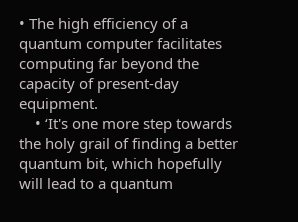• The high efficiency of a quantum computer facilitates computing far beyond the capacity of present-day equipment.
    • ‘It's one more step towards the holy grail of finding a better quantum bit, which hopefully will lead to a quantum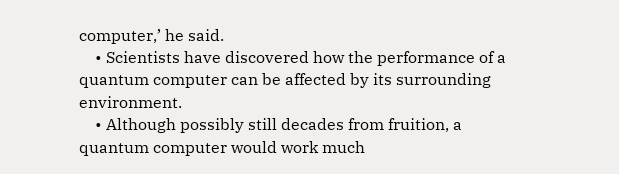computer,’ he said.
    • Scientists have discovered how the performance of a quantum computer can be affected by its surrounding environment.
    • Although possibly still decades from fruition, a quantum computer would work much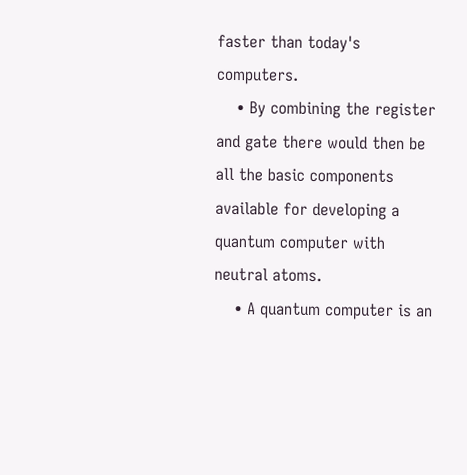faster than today's computers.
    • By combining the register and gate there would then be all the basic components available for developing a quantum computer with neutral atoms.
    • A quantum computer is an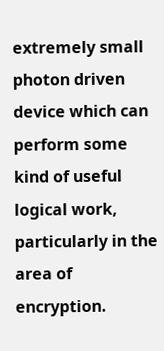extremely small photon driven device which can perform some kind of useful logical work, particularly in the area of encryption.